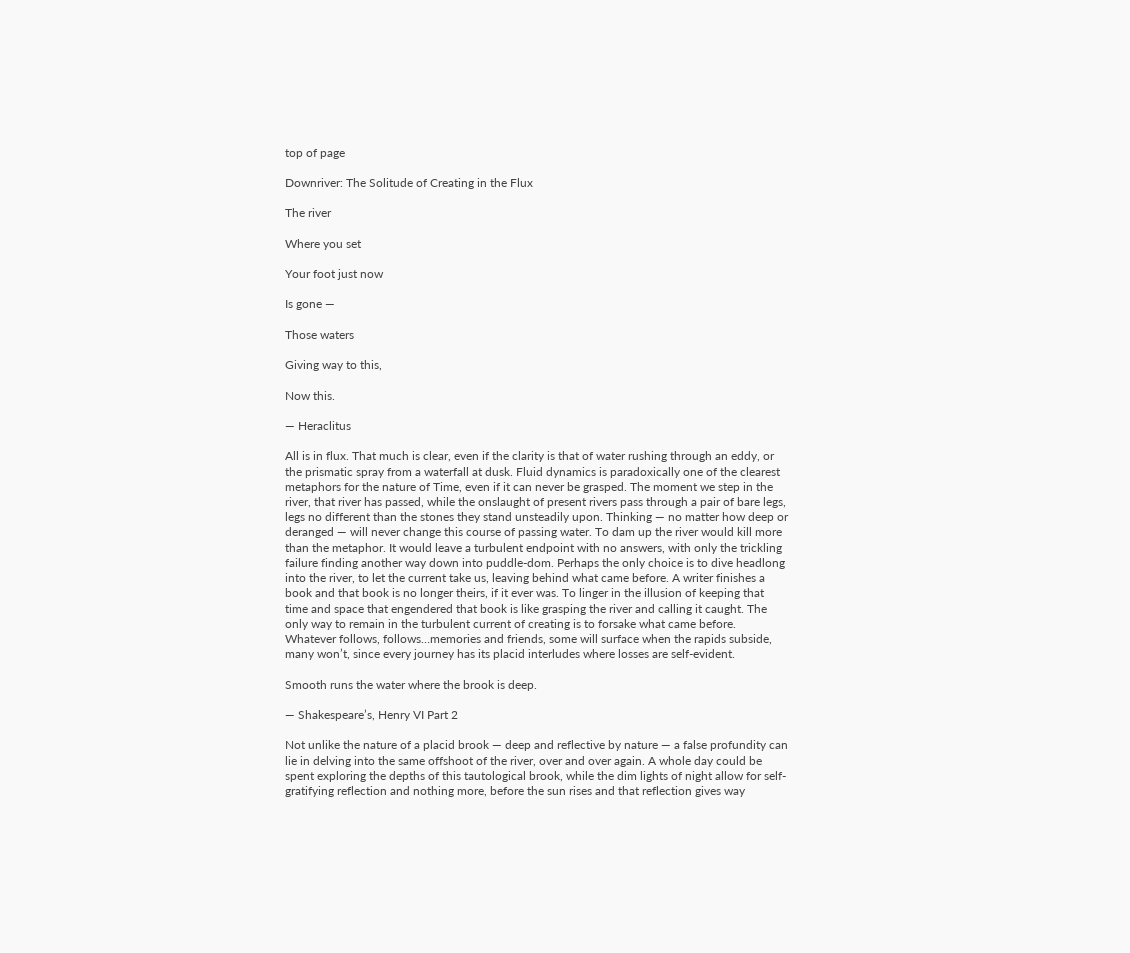top of page

Downriver: The Solitude of Creating in the Flux

The river

Where you set

Your foot just now

Is gone —

Those waters

Giving way to this,

Now this.

— Heraclitus

All is in flux. That much is clear, even if the clarity is that of water rushing through an eddy, or the prismatic spray from a waterfall at dusk. Fluid dynamics is paradoxically one of the clearest metaphors for the nature of Time, even if it can never be grasped. The moment we step in the river, that river has passed, while the onslaught of present rivers pass through a pair of bare legs, legs no different than the stones they stand unsteadily upon. Thinking — no matter how deep or deranged — will never change this course of passing water. To dam up the river would kill more than the metaphor. It would leave a turbulent endpoint with no answers, with only the trickling failure finding another way down into puddle-dom. Perhaps the only choice is to dive headlong into the river, to let the current take us, leaving behind what came before. A writer finishes a book and that book is no longer theirs, if it ever was. To linger in the illusion of keeping that time and space that engendered that book is like grasping the river and calling it caught. The only way to remain in the turbulent current of creating is to forsake what came before. Whatever follows, follows…memories and friends, some will surface when the rapids subside, many won’t, since every journey has its placid interludes where losses are self-evident.

Smooth runs the water where the brook is deep.

— Shakespeare’s, Henry VI Part 2

Not unlike the nature of a placid brook — deep and reflective by nature — a false profundity can lie in delving into the same offshoot of the river, over and over again. A whole day could be spent exploring the depths of this tautological brook, while the dim lights of night allow for self-gratifying reflection and nothing more, before the sun rises and that reflection gives way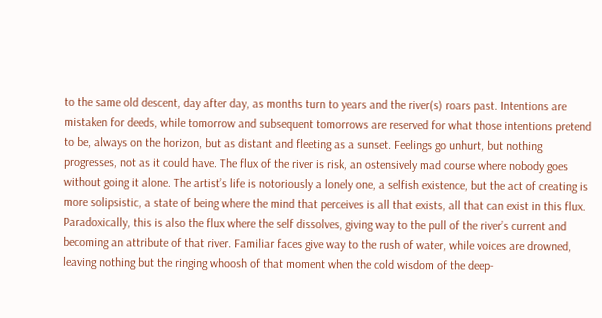to the same old descent, day after day, as months turn to years and the river(s) roars past. Intentions are mistaken for deeds, while tomorrow and subsequent tomorrows are reserved for what those intentions pretend to be, always on the horizon, but as distant and fleeting as a sunset. Feelings go unhurt, but nothing progresses, not as it could have. The flux of the river is risk, an ostensively mad course where nobody goes without going it alone. The artist’s life is notoriously a lonely one, a selfish existence, but the act of creating is more solipsistic, a state of being where the mind that perceives is all that exists, all that can exist in this flux. Paradoxically, this is also the flux where the self dissolves, giving way to the pull of the river’s current and becoming an attribute of that river. Familiar faces give way to the rush of water, while voices are drowned, leaving nothing but the ringing whoosh of that moment when the cold wisdom of the deep-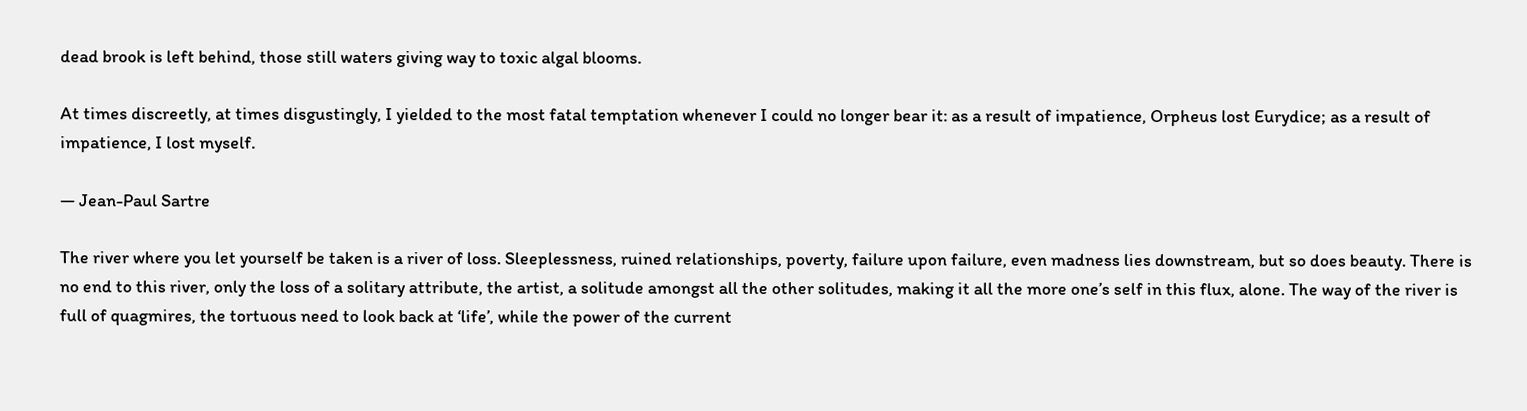dead brook is left behind, those still waters giving way to toxic algal blooms.

At times discreetly, at times disgustingly, I yielded to the most fatal temptation whenever I could no longer bear it: as a result of impatience, Orpheus lost Eurydice; as a result of impatience, I lost myself.

— Jean-Paul Sartre

The river where you let yourself be taken is a river of loss. Sleeplessness, ruined relationships, poverty, failure upon failure, even madness lies downstream, but so does beauty. There is no end to this river, only the loss of a solitary attribute, the artist, a solitude amongst all the other solitudes, making it all the more one’s self in this flux, alone. The way of the river is full of quagmires, the tortuous need to look back at ‘life’, while the power of the current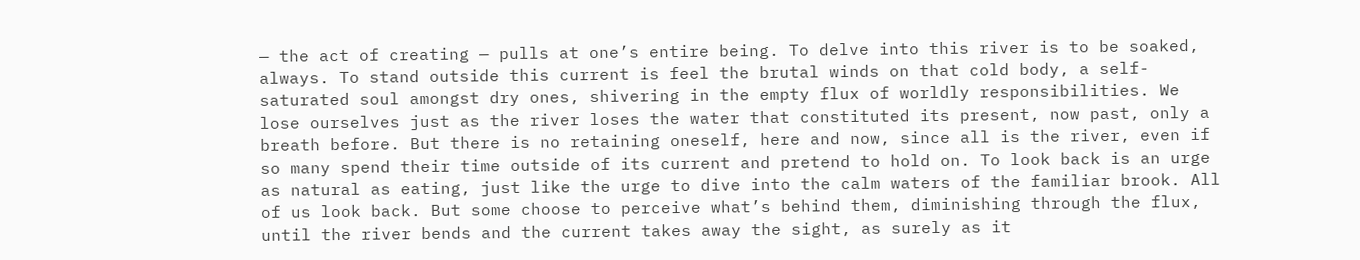— the act of creating — pulls at one’s entire being. To delve into this river is to be soaked, always. To stand outside this current is feel the brutal winds on that cold body, a self-saturated soul amongst dry ones, shivering in the empty flux of worldly responsibilities. We lose ourselves just as the river loses the water that constituted its present, now past, only a breath before. But there is no retaining oneself, here and now, since all is the river, even if so many spend their time outside of its current and pretend to hold on. To look back is an urge as natural as eating, just like the urge to dive into the calm waters of the familiar brook. All of us look back. But some choose to perceive what’s behind them, diminishing through the flux, until the river bends and the current takes away the sight, as surely as it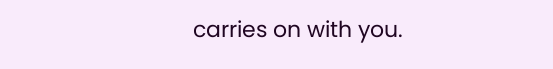carries on with you.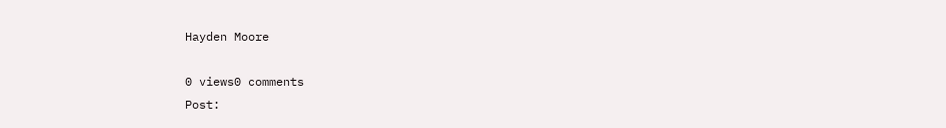Hayden Moore

0 views0 comments
Post: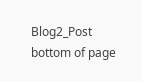Blog2_Post
bottom of page